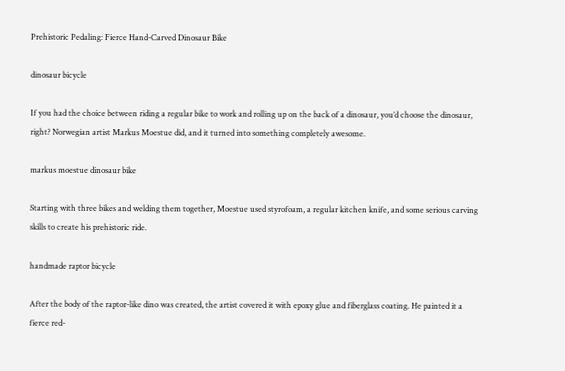Prehistoric Pedaling: Fierce Hand-Carved Dinosaur Bike

dinosaur bicycle

If you had the choice between riding a regular bike to work and rolling up on the back of a dinosaur, you’d choose the dinosaur, right? Norwegian artist Markus Moestue did, and it turned into something completely awesome.

markus moestue dinosaur bike

Starting with three bikes and welding them together, Moestue used styrofoam, a regular kitchen knife, and some serious carving skills to create his prehistoric ride.

handmade raptor bicycle

After the body of the raptor-like dino was created, the artist covered it with epoxy glue and fiberglass coating. He painted it a fierce red-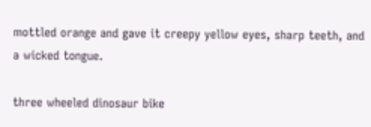mottled orange and gave it creepy yellow eyes, sharp teeth, and a wicked tongue.

three wheeled dinosaur bike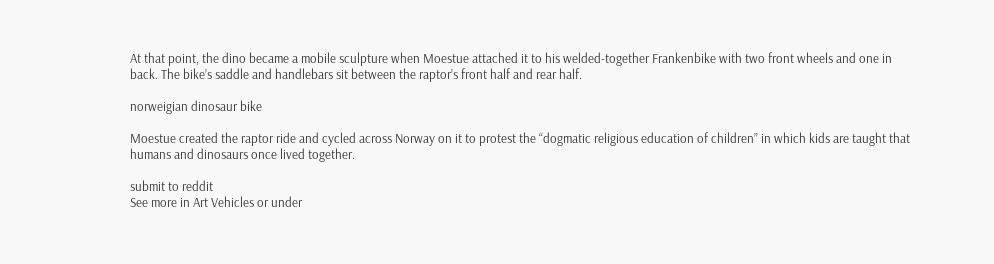At that point, the dino became a mobile sculpture when Moestue attached it to his welded-together Frankenbike with two front wheels and one in back. The bike’s saddle and handlebars sit between the raptor’s front half and rear half.

norweigian dinosaur bike

Moestue created the raptor ride and cycled across Norway on it to protest the “dogmatic religious education of children” in which kids are taught that humans and dinosaurs once lived together.

submit to reddit
See more in Art Vehicles or under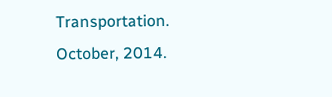Transportation. October, 2014.